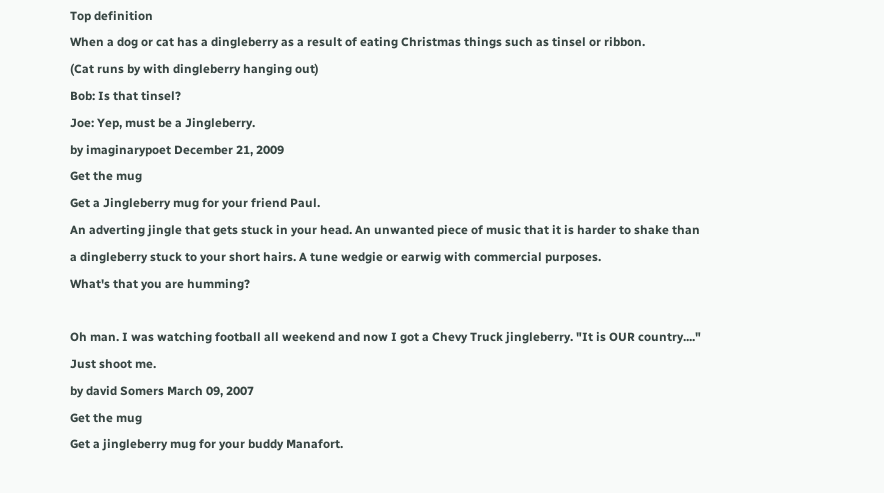Top definition
When a dog or cat has a dingleberry as a result of eating Christmas things such as tinsel or ribbon.
(Cat runs by with dingleberry hanging out)
Bob: Is that tinsel?
Joe: Yep, must be a Jingleberry.
by imaginarypoet December 21, 2009
Get the mug
Get a Jingleberry mug for your friend Paul.
An adverting jingle that gets stuck in your head. An unwanted piece of music that it is harder to shake than a dingleberry stuck to your short hairs. A tune wedgie or earwig with commercial purposes.
What's that you are humming?

Oh man. I was watching football all weekend and now I got a Chevy Truck jingleberry. "It is OUR country...." Just shoot me.
by david Somers March 09, 2007
Get the mug
Get a jingleberry mug for your buddy Manafort.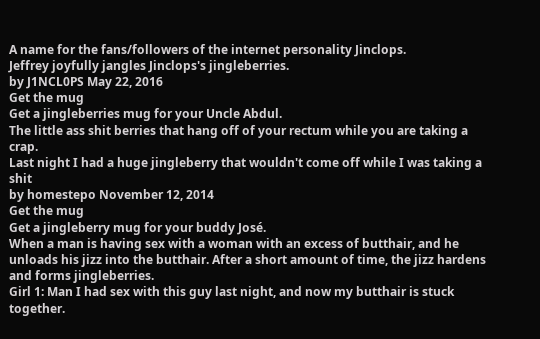A name for the fans/followers of the internet personality Jinclops.
Jeffrey joyfully jangles Jinclops's jingleberries.
by J1NCL0PS May 22, 2016
Get the mug
Get a jingleberries mug for your Uncle Abdul.
The little ass shit berries that hang off of your rectum while you are taking a crap.
Last night I had a huge jingleberry that wouldn't come off while I was taking a shit
by homestepo November 12, 2014
Get the mug
Get a jingleberry mug for your buddy José.
When a man is having sex with a woman with an excess of butthair, and he unloads his jizz into the butthair. After a short amount of time, the jizz hardens and forms jingleberries.
Girl 1: Man I had sex with this guy last night, and now my butthair is stuck together.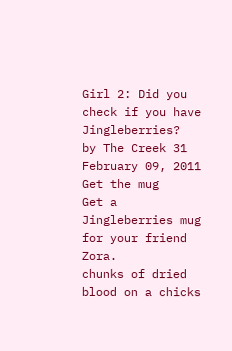Girl 2: Did you check if you have Jingleberries?
by The Creek 31 February 09, 2011
Get the mug
Get a Jingleberries mug for your friend Zora.
chunks of dried blood on a chicks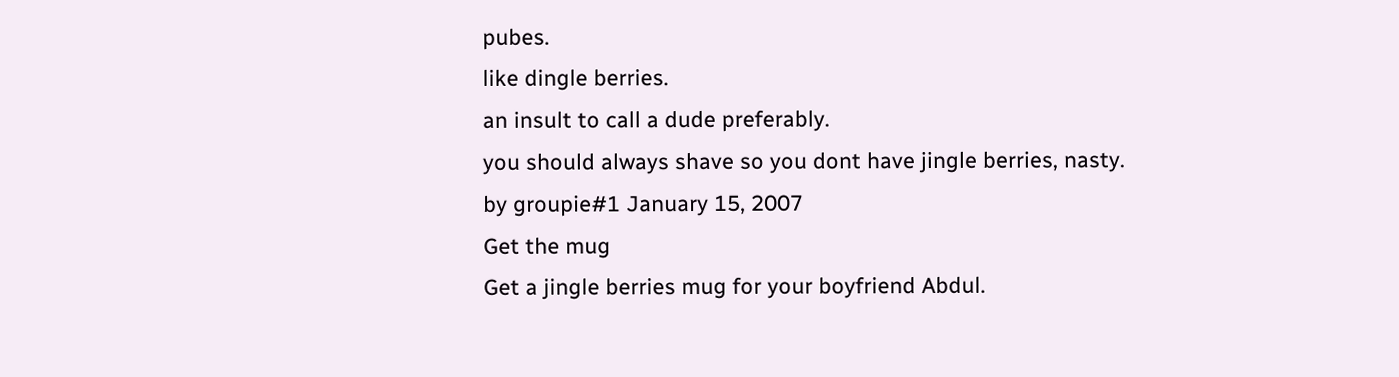pubes.
like dingle berries.
an insult to call a dude preferably.
you should always shave so you dont have jingle berries, nasty.
by groupie#1 January 15, 2007
Get the mug
Get a jingle berries mug for your boyfriend Abdul.